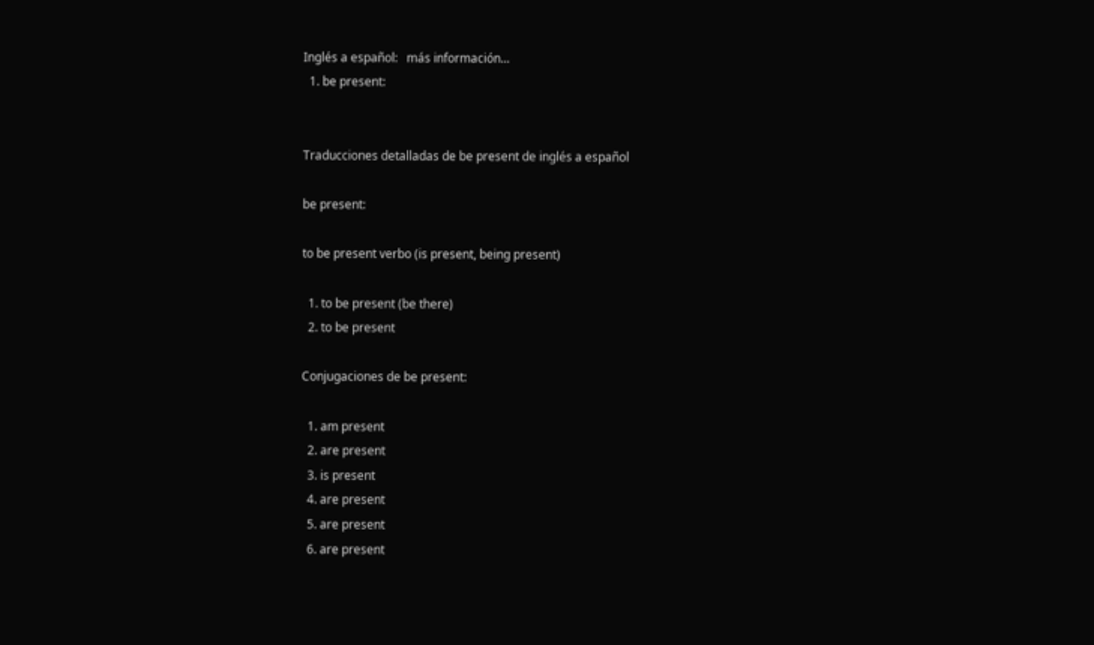Inglés a español:   más información...
  1. be present:


Traducciones detalladas de be present de inglés a español

be present:

to be present verbo (is present, being present)

  1. to be present (be there)
  2. to be present

Conjugaciones de be present:

  1. am present
  2. are present
  3. is present
  4. are present
  5. are present
  6. are present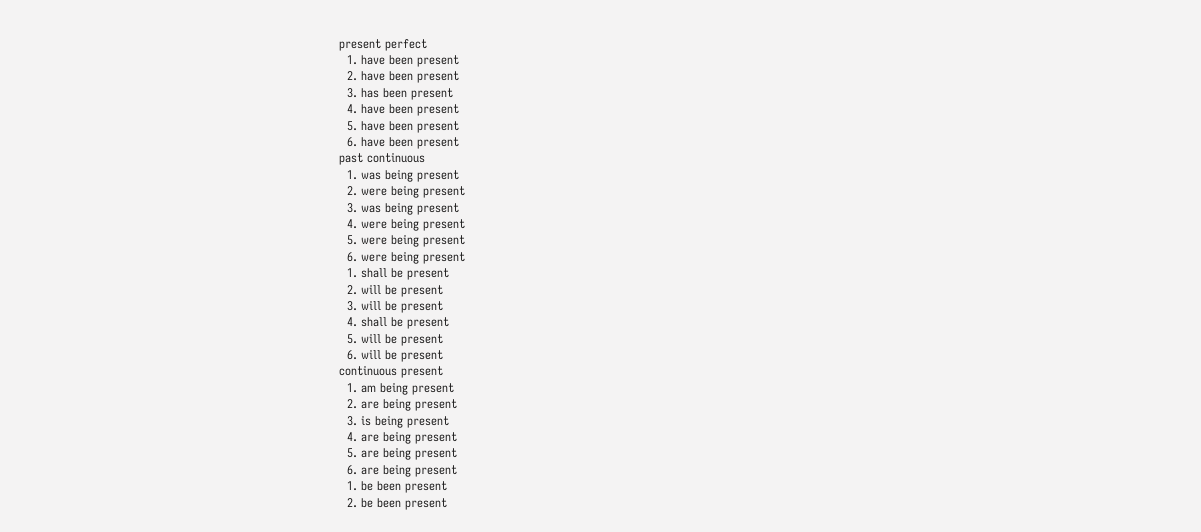present perfect
  1. have been present
  2. have been present
  3. has been present
  4. have been present
  5. have been present
  6. have been present
past continuous
  1. was being present
  2. were being present
  3. was being present
  4. were being present
  5. were being present
  6. were being present
  1. shall be present
  2. will be present
  3. will be present
  4. shall be present
  5. will be present
  6. will be present
continuous present
  1. am being present
  2. are being present
  3. is being present
  4. are being present
  5. are being present
  6. are being present
  1. be been present
  2. be been present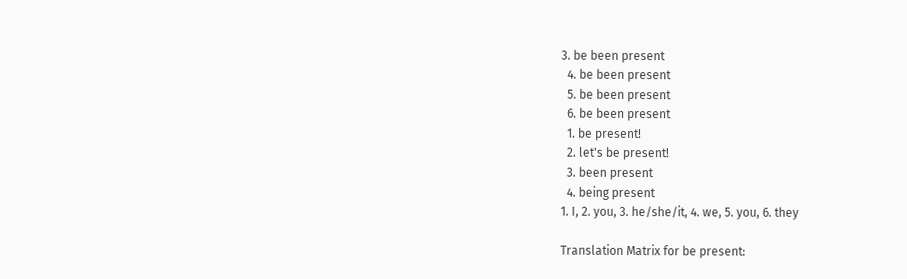3. be been present
  4. be been present
  5. be been present
  6. be been present
  1. be present!
  2. let's be present!
  3. been present
  4. being present
1. I, 2. you, 3. he/she/it, 4. we, 5. you, 6. they

Translation Matrix for be present: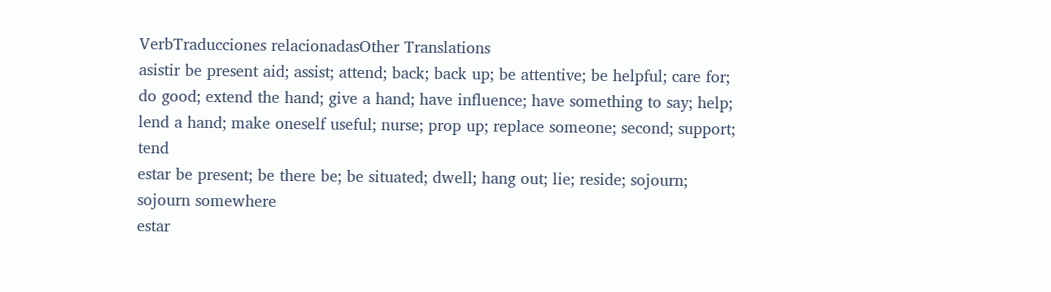VerbTraducciones relacionadasOther Translations
asistir be present aid; assist; attend; back; back up; be attentive; be helpful; care for; do good; extend the hand; give a hand; have influence; have something to say; help; lend a hand; make oneself useful; nurse; prop up; replace someone; second; support; tend
estar be present; be there be; be situated; dwell; hang out; lie; reside; sojourn; sojourn somewhere
estar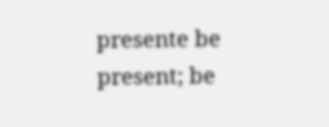presente be present; be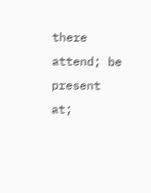there attend; be present at;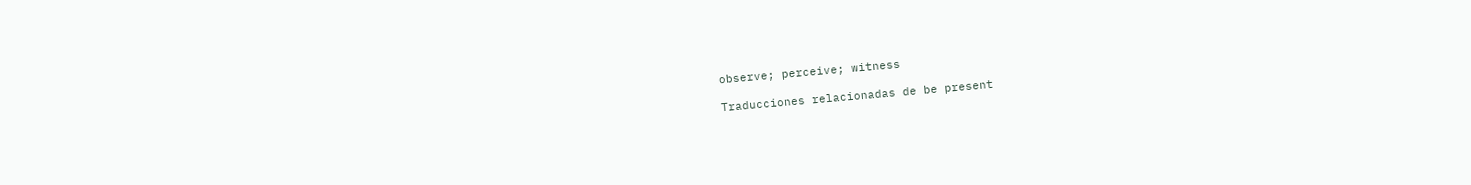observe; perceive; witness

Traducciones relacionadas de be present